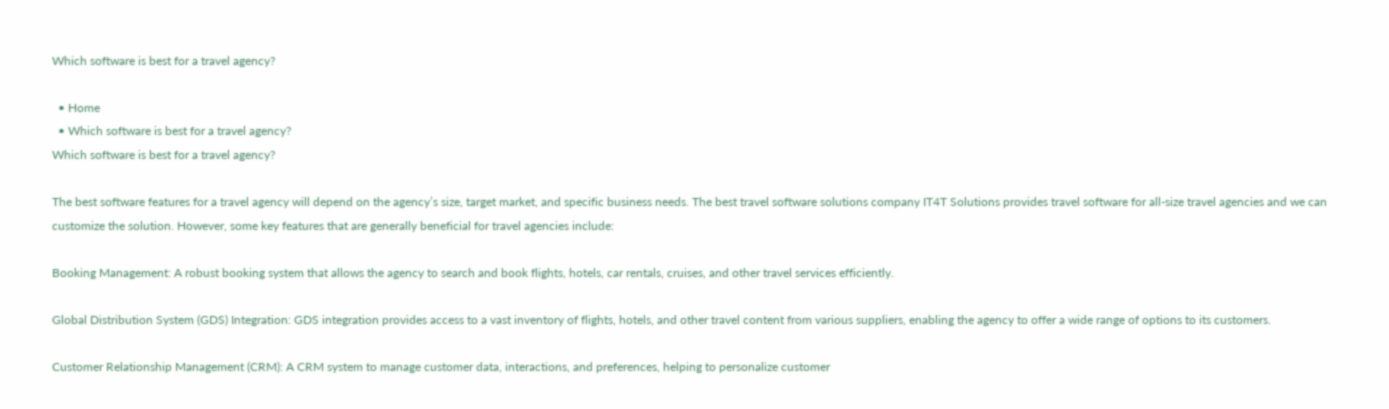Which software is best for a travel agency?

  • Home
  • Which software is best for a travel agency?
Which software is best for a travel agency?

The best software features for a travel agency will depend on the agency’s size, target market, and specific business needs. The best travel software solutions company IT4T Solutions provides travel software for all-size travel agencies and we can customize the solution. However, some key features that are generally beneficial for travel agencies include:

Booking Management: A robust booking system that allows the agency to search and book flights, hotels, car rentals, cruises, and other travel services efficiently.

Global Distribution System (GDS) Integration: GDS integration provides access to a vast inventory of flights, hotels, and other travel content from various suppliers, enabling the agency to offer a wide range of options to its customers.

Customer Relationship Management (CRM): A CRM system to manage customer data, interactions, and preferences, helping to personalize customer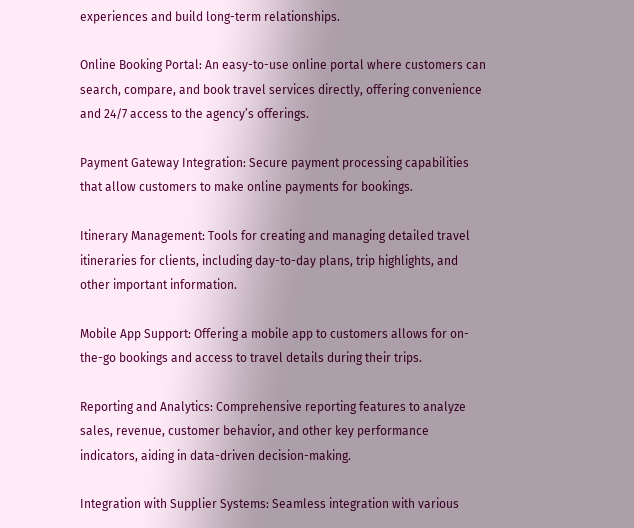experiences and build long-term relationships.

Online Booking Portal: An easy-to-use online portal where customers can search, compare, and book travel services directly, offering convenience and 24/7 access to the agency’s offerings.

Payment Gateway Integration: Secure payment processing capabilities that allow customers to make online payments for bookings.

Itinerary Management: Tools for creating and managing detailed travel itineraries for clients, including day-to-day plans, trip highlights, and other important information.

Mobile App Support: Offering a mobile app to customers allows for on-the-go bookings and access to travel details during their trips.

Reporting and Analytics: Comprehensive reporting features to analyze sales, revenue, customer behavior, and other key performance indicators, aiding in data-driven decision-making.

Integration with Supplier Systems: Seamless integration with various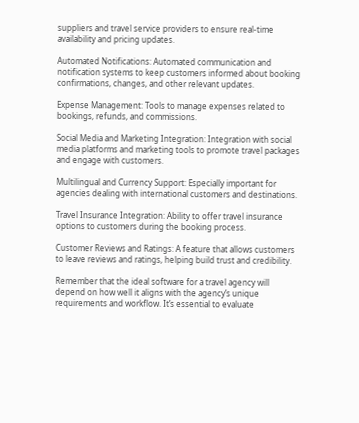suppliers and travel service providers to ensure real-time availability and pricing updates.

Automated Notifications: Automated communication and notification systems to keep customers informed about booking confirmations, changes, and other relevant updates.

Expense Management: Tools to manage expenses related to bookings, refunds, and commissions.

Social Media and Marketing Integration: Integration with social media platforms and marketing tools to promote travel packages and engage with customers.

Multilingual and Currency Support: Especially important for agencies dealing with international customers and destinations.

Travel Insurance Integration: Ability to offer travel insurance options to customers during the booking process.

Customer Reviews and Ratings: A feature that allows customers to leave reviews and ratings, helping build trust and credibility.

Remember that the ideal software for a travel agency will depend on how well it aligns with the agency’s unique requirements and workflow. It’s essential to evaluate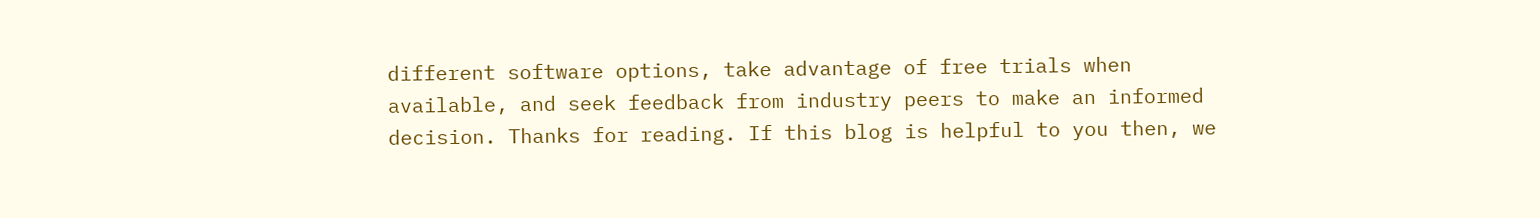different software options, take advantage of free trials when available, and seek feedback from industry peers to make an informed decision. Thanks for reading. If this blog is helpful to you then, we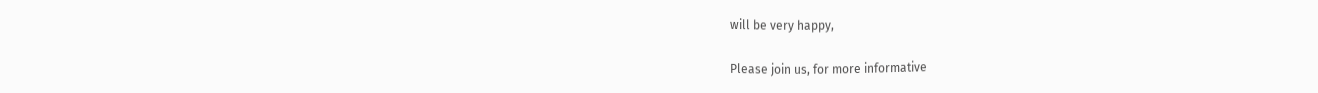will be very happy,

Please join us, for more informative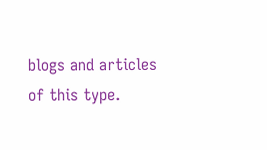blogs and articles of this type.